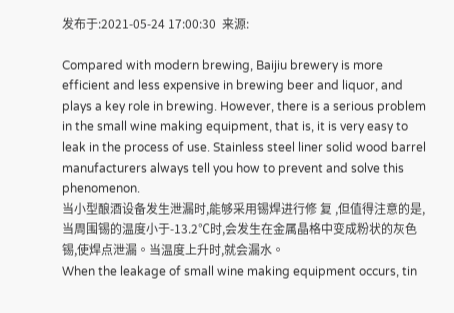发布于:2021-05-24 17:00:30  来源:

Compared with modern brewing, Baijiu brewery is more efficient and less expensive in brewing beer and liquor, and plays a key role in brewing. However, there is a serious problem in the small wine making equipment, that is, it is very easy to leak in the process of use. Stainless steel liner solid wood barrel manufacturers always tell you how to prevent and solve this phenomenon.
当小型酿酒设备发生泄漏时,能够采用锡焊进行修 复 ,但值得注意的是,当周围锡的温度小于-13.2℃时,会发生在金属晶格中变成粉状的灰色锡,使焊点泄漏。当温度上升时,就会漏水。
When the leakage of small wine making equipment occurs, tin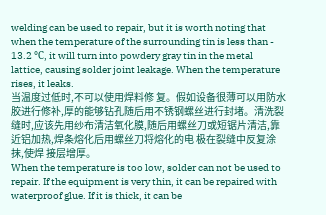welding can be used to repair, but it is worth noting that when the temperature of the surrounding tin is less than - 13.2 ℃, it will turn into powdery gray tin in the metal lattice, causing solder joint leakage. When the temperature rises, it leaks.
当温度过低时,不可以使用焊料修 复。假如设备很薄可以用防水胶进行修补,厚的能够钻孔随后用不锈钢螺丝进行封堵。清洗裂缝时,应该先用纱布清洁氧化膜,随后用螺丝刀或短锯片清洁,靠近铝加热,焊条熔化后用螺丝刀将熔化的电 极在裂缝中反复涂抹,使焊 接层增厚。
When the temperature is too low, solder can not be used to repair. If the equipment is very thin, it can be repaired with waterproof glue. If it is thick, it can be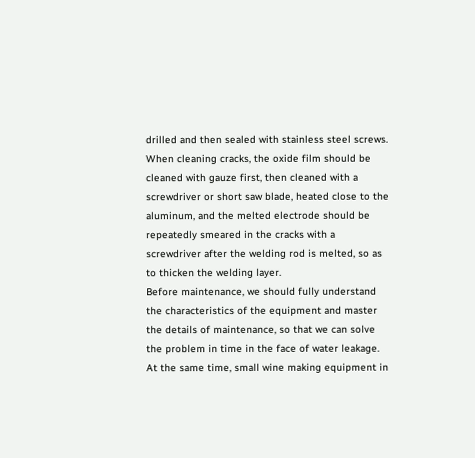drilled and then sealed with stainless steel screws. When cleaning cracks, the oxide film should be cleaned with gauze first, then cleaned with a screwdriver or short saw blade, heated close to the aluminum, and the melted electrode should be repeatedly smeared in the cracks with a screwdriver after the welding rod is melted, so as to thicken the welding layer.
Before maintenance, we should fully understand the characteristics of the equipment and master the details of maintenance, so that we can solve the problem in time in the face of water leakage. At the same time, small wine making equipment in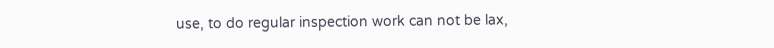use, to do regular inspection work can not be lax,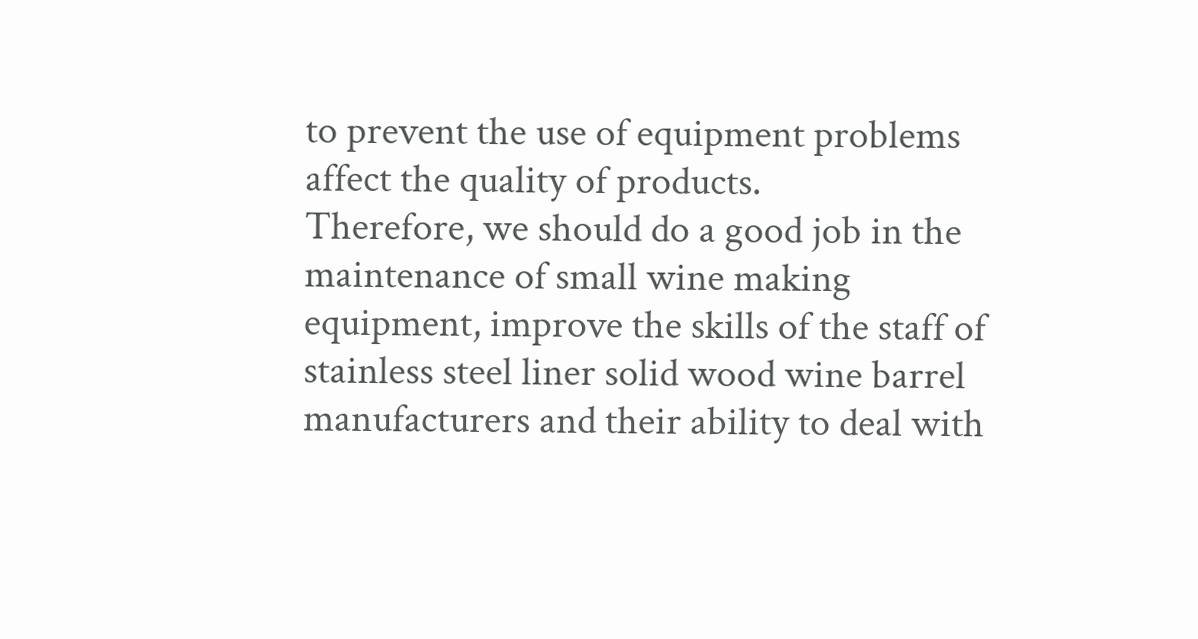to prevent the use of equipment problems affect the quality of products.
Therefore, we should do a good job in the maintenance of small wine making equipment, improve the skills of the staff of stainless steel liner solid wood wine barrel manufacturers and their ability to deal with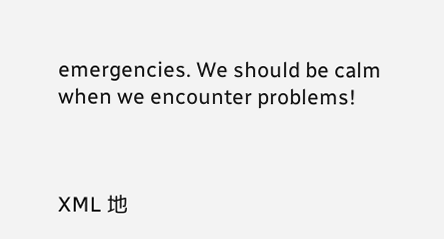emergencies. We should be calm when we encounter problems!



XML 地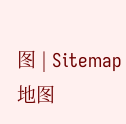图 | Sitemap 地图